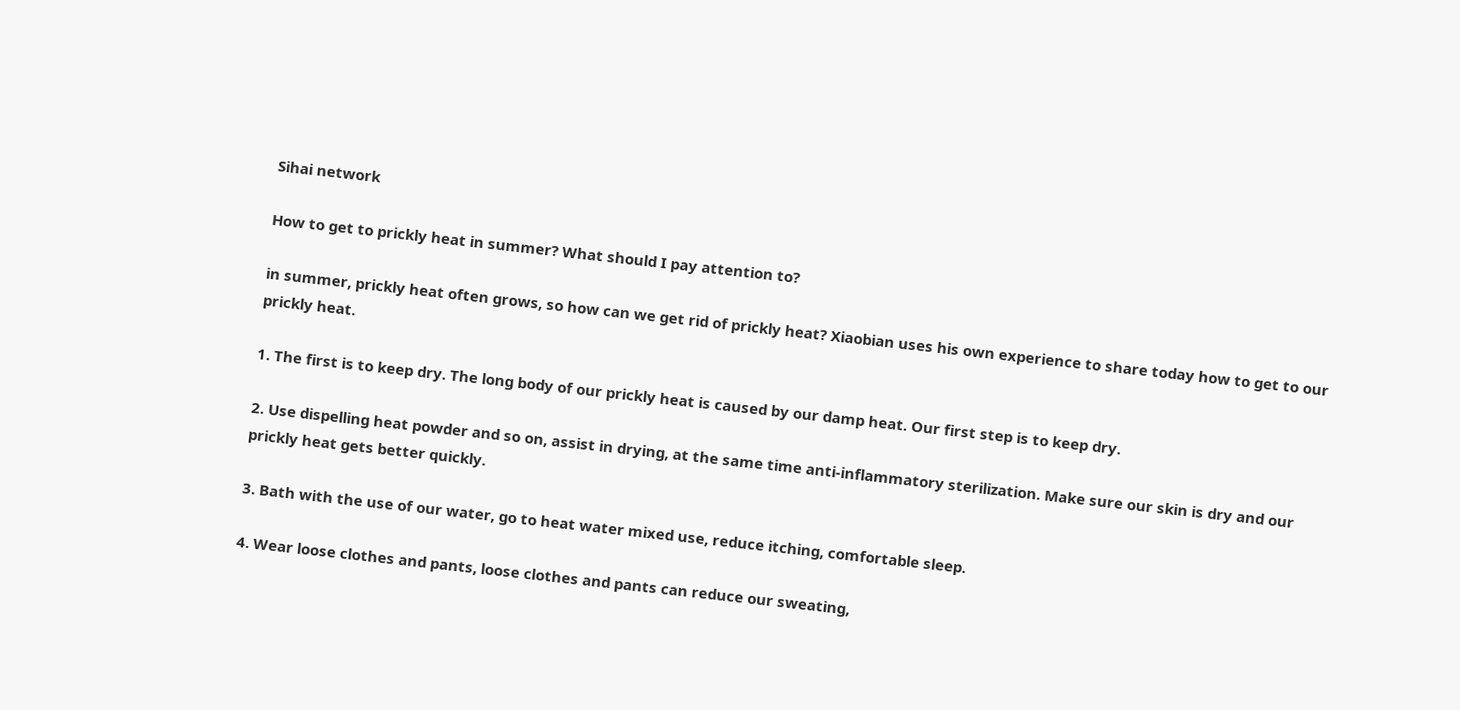Sihai network

How to get to prickly heat in summer? What should I pay attention to?

in summer, prickly heat often grows, so how can we get rid of prickly heat? Xiaobian uses his own experience to share today how to get to our prickly heat.

1. The first is to keep dry. The long body of our prickly heat is caused by our damp heat. Our first step is to keep dry.

2. Use dispelling heat powder and so on, assist in drying, at the same time anti-inflammatory sterilization. Make sure our skin is dry and our prickly heat gets better quickly.

3. Bath with the use of our water, go to heat water mixed use, reduce itching, comfortable sleep.

4. Wear loose clothes and pants, loose clothes and pants can reduce our sweating,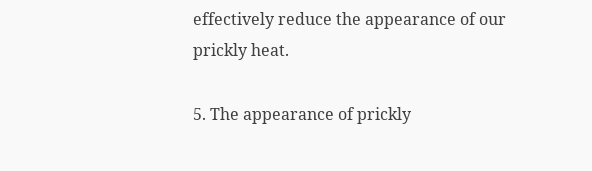effectively reduce the appearance of our prickly heat.

5. The appearance of prickly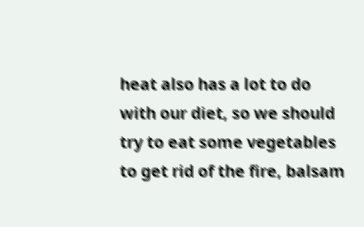heat also has a lot to do with our diet, so we should try to eat some vegetables to get rid of the fire, balsam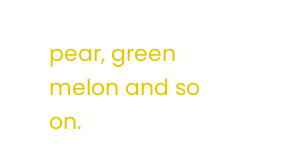pear, green melon and so on.